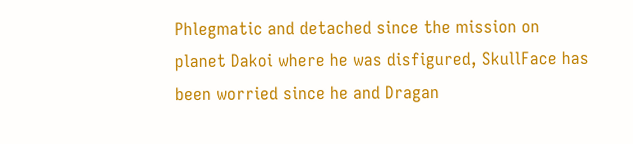Phlegmatic and detached since the mission on planet Dakoi where he was disfigured, SkullFace has been worried since he and Dragan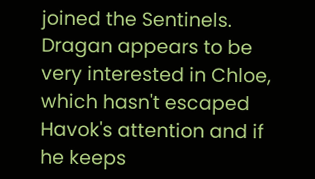joined the Sentinels. Dragan appears to be very interested in Chloe, which hasn't escaped Havok's attention and if he keeps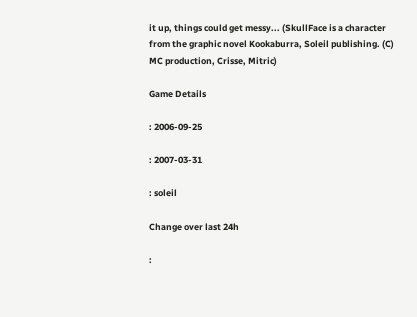it up, things could get messy... (SkullFace is a character from the graphic novel Kookaburra, Soleil publishing. (C) MC production, Crisse, Mitric)

Game Details

: 2006-09-25

: 2007-03-31

: soleil

Change over last 24h

: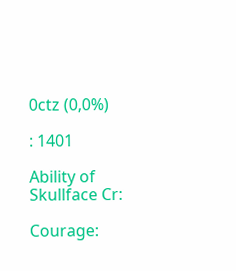0ctz (0,0%)

: 1401

Ability of Skullface Cr:

Courage: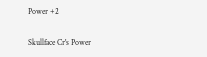Power +2

Skullface Cr's Power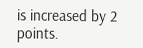is increased by 2 points.